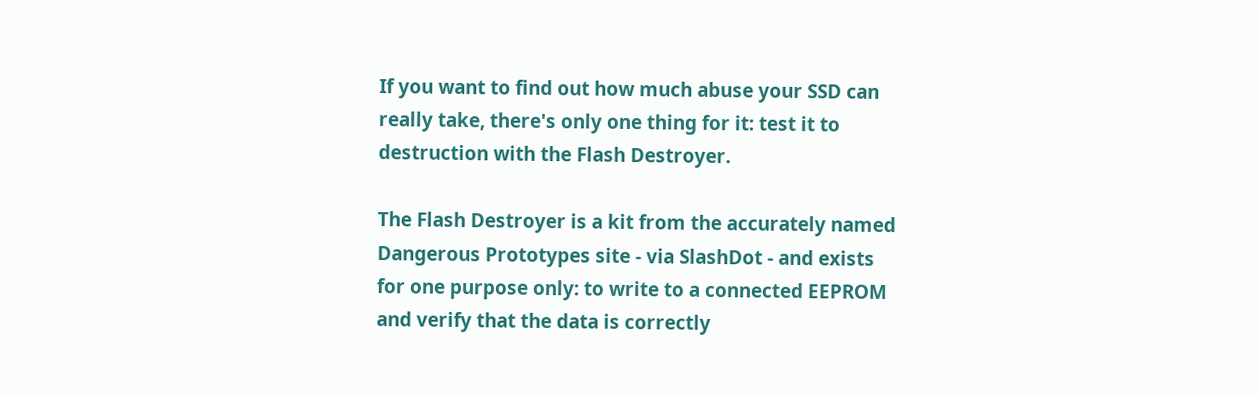If you want to find out how much abuse your SSD can really take, there's only one thing for it: test it to destruction with the Flash Destroyer.

The Flash Destroyer is a kit from the accurately named Dangerous Prototypes site - via SlashDot - and exists for one purpose only: to write to a connected EEPROM and verify that the data is correctly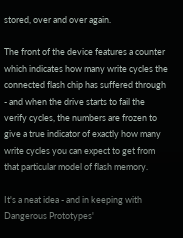stored, over and over again.

The front of the device features a counter which indicates how many write cycles the connected flash chip has suffered through - and when the drive starts to fail the verify cycles, the numbers are frozen to give a true indicator of exactly how many write cycles you can expect to get from that particular model of flash memory.

It's a neat idea - and in keeping with Dangerous Prototypes'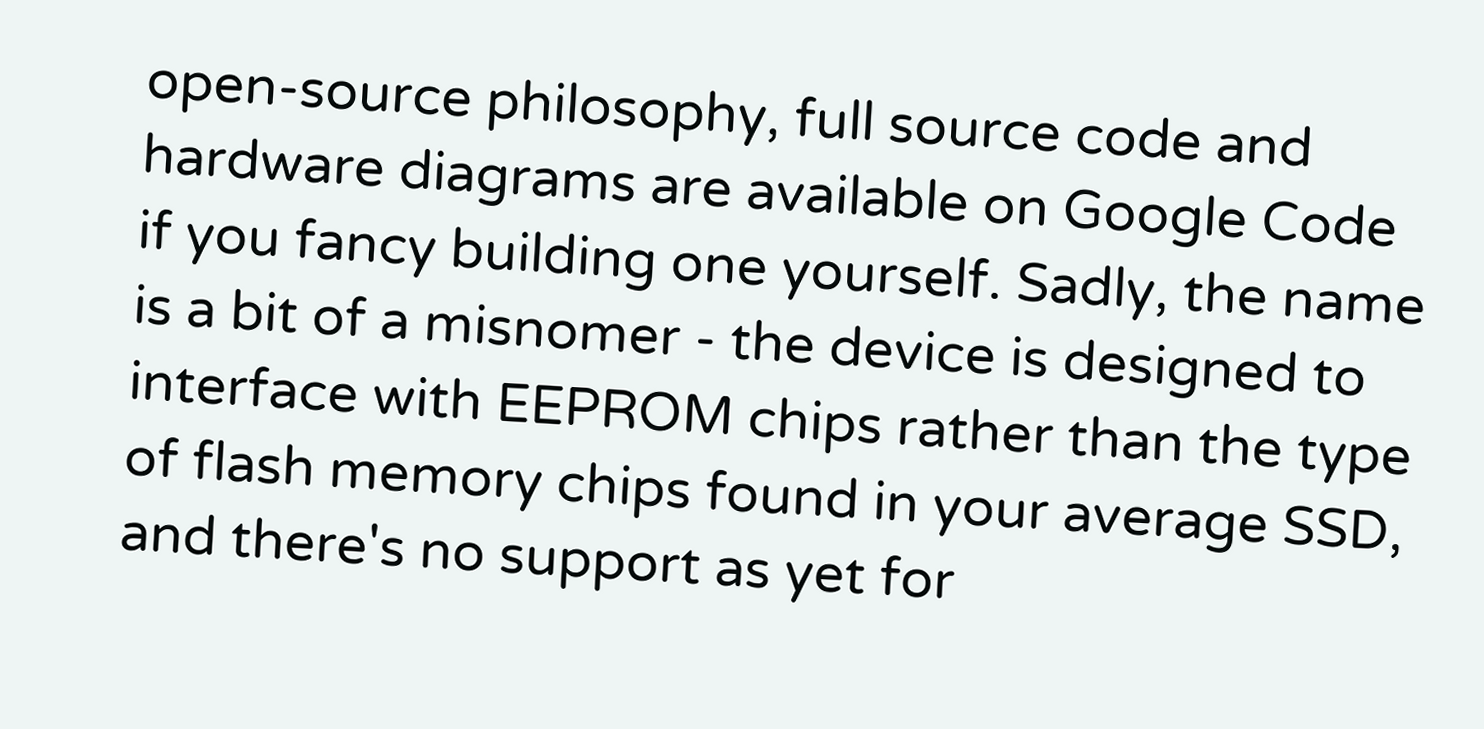open-source philosophy, full source code and hardware diagrams are available on Google Code if you fancy building one yourself. Sadly, the name is a bit of a misnomer - the device is designed to interface with EEPROM chips rather than the type of flash memory chips found in your average SSD, and there's no support as yet for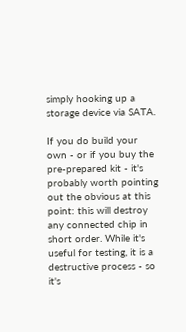simply hooking up a storage device via SATA.

If you do build your own - or if you buy the pre-prepared kit - it's probably worth pointing out the obvious at this point: this will destroy any connected chip in short order. While it's useful for testing, it is a destructive process - so it's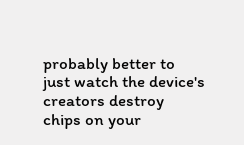probably better to just watch the device's creators destroy chips on your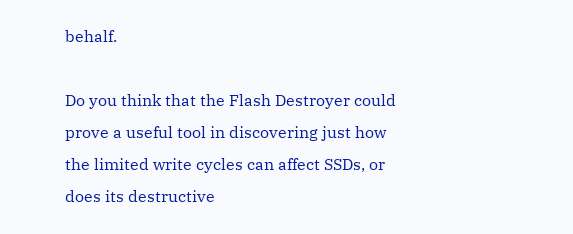behalf.

Do you think that the Flash Destroyer could prove a useful tool in discovering just how the limited write cycles can affect SSDs, or does its destructive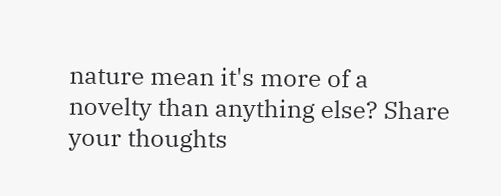nature mean it's more of a novelty than anything else? Share your thoughts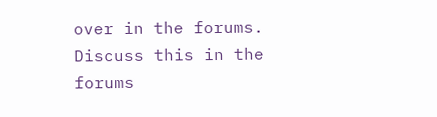over in the forums.
Discuss this in the forums